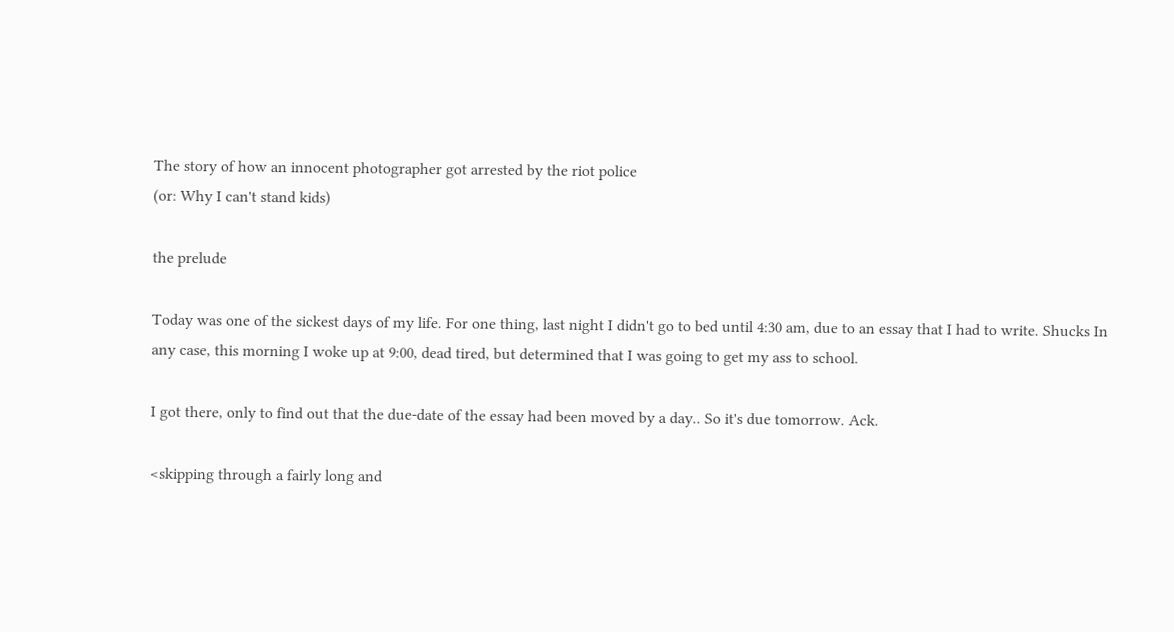The story of how an innocent photographer got arrested by the riot police
(or: Why I can't stand kids)

the prelude

Today was one of the sickest days of my life. For one thing, last night I didn't go to bed until 4:30 am, due to an essay that I had to write. Shucks In any case, this morning I woke up at 9:00, dead tired, but determined that I was going to get my ass to school.

I got there, only to find out that the due-date of the essay had been moved by a day.. So it's due tomorrow. Ack.

<skipping through a fairly long and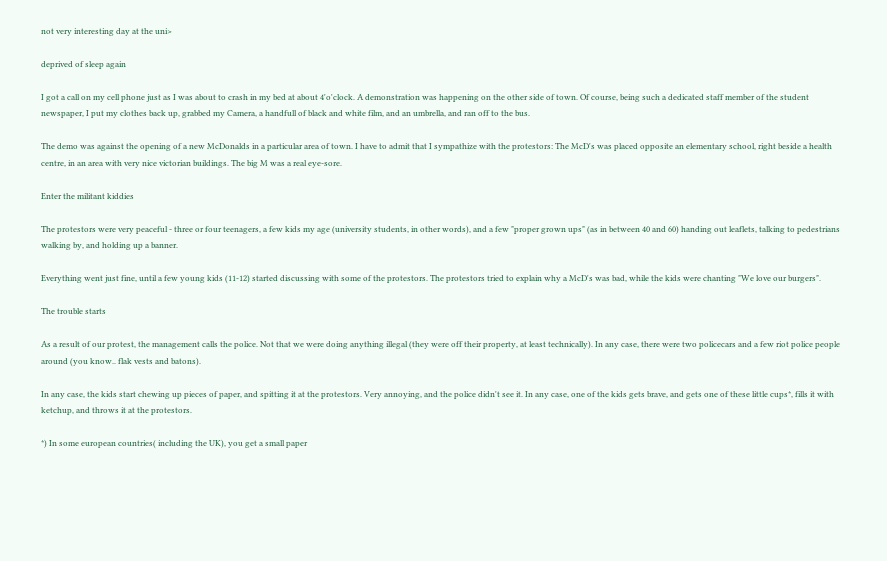not very interesting day at the uni>

deprived of sleep again

I got a call on my cell phone just as I was about to crash in my bed at about 4'o'clock. A demonstration was happening on the other side of town. Of course, being such a dedicated staff member of the student newspaper, I put my clothes back up, grabbed my Camera, a handfull of black and white film, and an umbrella, and ran off to the bus.

The demo was against the opening of a new McDonalds in a particular area of town. I have to admit that I sympathize with the protestors: The McD's was placed opposite an elementary school, right beside a health centre, in an area with very nice victorian buildings. The big M was a real eye-sore.

Enter the militant kiddies

The protestors were very peaceful - three or four teenagers, a few kids my age (university students, in other words), and a few "proper grown ups" (as in between 40 and 60) handing out leaflets, talking to pedestrians walking by, and holding up a banner.

Everything went just fine, until a few young kids (11-12) started discussing with some of the protestors. The protestors tried to explain why a McD's was bad, while the kids were chanting "We love our burgers".

The trouble starts

As a result of our protest, the management calls the police. Not that we were doing anything illegal (they were off their property, at least technically). In any case, there were two policecars and a few riot police people around (you know.. flak vests and batons).

In any case, the kids start chewing up pieces of paper, and spitting it at the protestors. Very annoying, and the police didn't see it. In any case, one of the kids gets brave, and gets one of these little cups*, fills it with ketchup, and throws it at the protestors.

*) In some european countries( including the UK), you get a small paper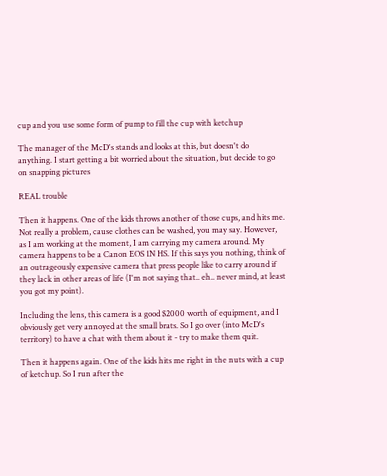cup and you use some form of pump to fill the cup with ketchup

The manager of the McD's stands and looks at this, but doesn't do anything. I start getting a bit worried about the situation, but decide to go on snapping pictures

REAL trouble

Then it happens. One of the kids throws another of those cups, and hits me. Not really a problem, cause clothes can be washed, you may say. However, as I am working at the moment, I am carrying my camera around. My camera happens to be a Canon EOS 1N HS. If this says you nothing, think of an outrageously expensive camera that press people like to carry around if they lack in other areas of life (I'm not saying that.. eh.. never mind, at least you got my point).

Including the lens, this camera is a good $2000 worth of equipment, and I obviously get very annoyed at the small brats. So I go over (into McD's territory) to have a chat with them about it - try to make them quit.

Then it happens again. One of the kids hits me right in the nuts with a cup of ketchup. So I run after the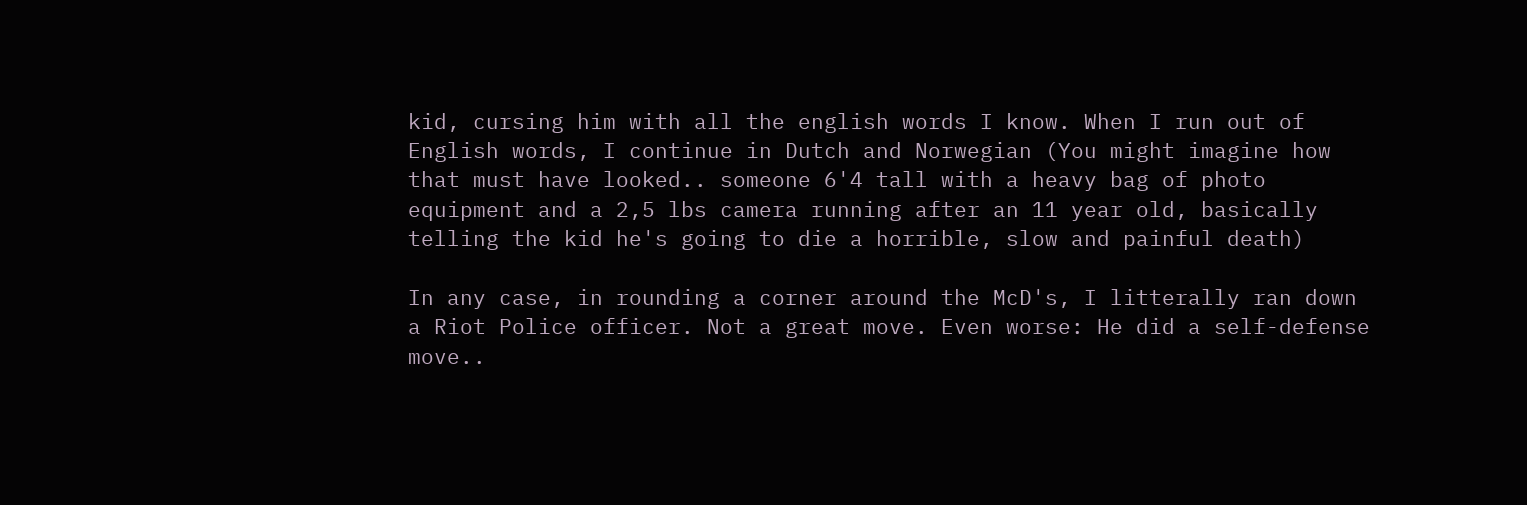kid, cursing him with all the english words I know. When I run out of English words, I continue in Dutch and Norwegian (You might imagine how that must have looked.. someone 6'4 tall with a heavy bag of photo equipment and a 2,5 lbs camera running after an 11 year old, basically telling the kid he's going to die a horrible, slow and painful death)

In any case, in rounding a corner around the McD's, I litterally ran down a Riot Police officer. Not a great move. Even worse: He did a self-defense move..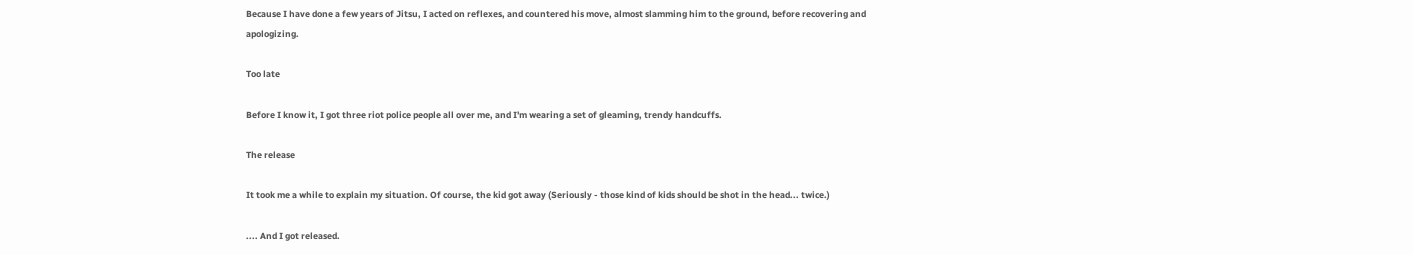Because I have done a few years of Jitsu, I acted on reflexes, and countered his move, almost slamming him to the ground, before recovering and apologizing.

Too late

Before I know it, I got three riot police people all over me, and I'm wearing a set of gleaming, trendy handcuffs.

The release

It took me a while to explain my situation. Of course, the kid got away (Seriously - those kind of kids should be shot in the head... twice.)

.... And I got released.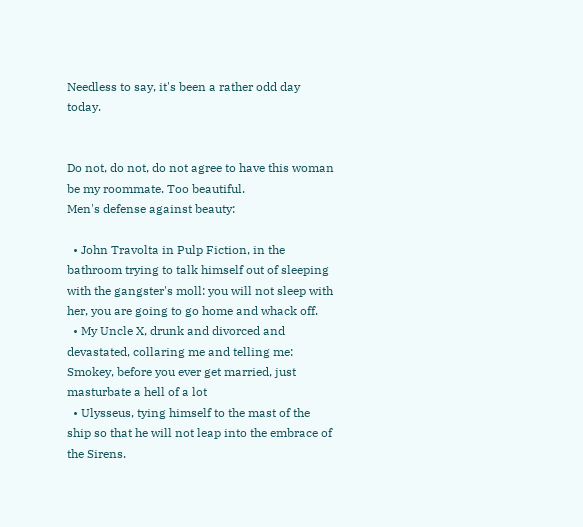Needless to say, it's been a rather odd day today.


Do not, do not, do not agree to have this woman be my roommate. Too beautiful.
Men's defense against beauty:

  • John Travolta in Pulp Fiction, in the bathroom trying to talk himself out of sleeping with the gangster's moll: you will not sleep with her, you are going to go home and whack off.
  • My Uncle X, drunk and divorced and devastated, collaring me and telling me: Smokey, before you ever get married, just masturbate a hell of a lot
  • Ulysseus, tying himself to the mast of the ship so that he will not leap into the embrace of the Sirens.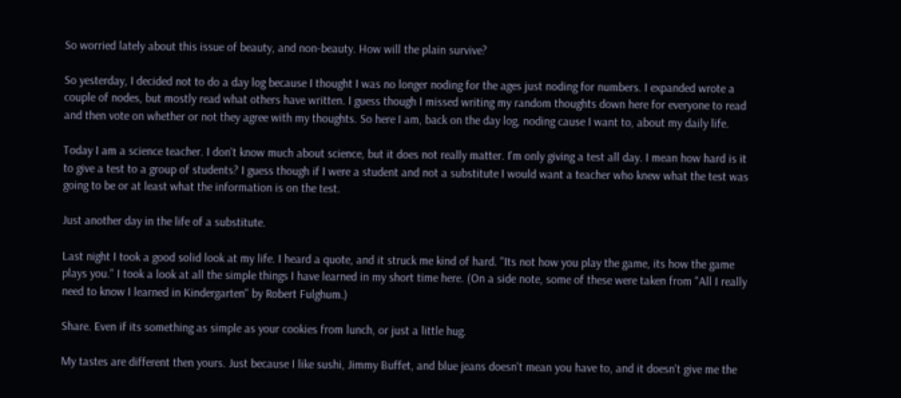So worried lately about this issue of beauty, and non-beauty. How will the plain survive?

So yesterday, I decided not to do a day log because I thought I was no longer noding for the ages just noding for numbers. I expanded wrote a couple of nodes, but mostly read what others have written. I guess though I missed writing my random thoughts down here for everyone to read and then vote on whether or not they agree with my thoughts. So here I am, back on the day log, noding cause I want to, about my daily life.

Today I am a science teacher. I don't know much about science, but it does not really matter. I'm only giving a test all day. I mean how hard is it to give a test to a group of students? I guess though if I were a student and not a substitute I would want a teacher who knew what the test was going to be or at least what the information is on the test.

Just another day in the life of a substitute.

Last night I took a good solid look at my life. I heard a quote, and it struck me kind of hard. "Its not how you play the game, its how the game plays you." I took a look at all the simple things I have learned in my short time here. (On a side note, some of these were taken from "All I really need to know I learned in Kindergarten" by Robert Fulghum.)

Share. Even if its something as simple as your cookies from lunch, or just a little hug.

My tastes are different then yours. Just because I like sushi, Jimmy Buffet, and blue jeans doesn't mean you have to, and it doesn't give me the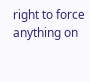right to force anything on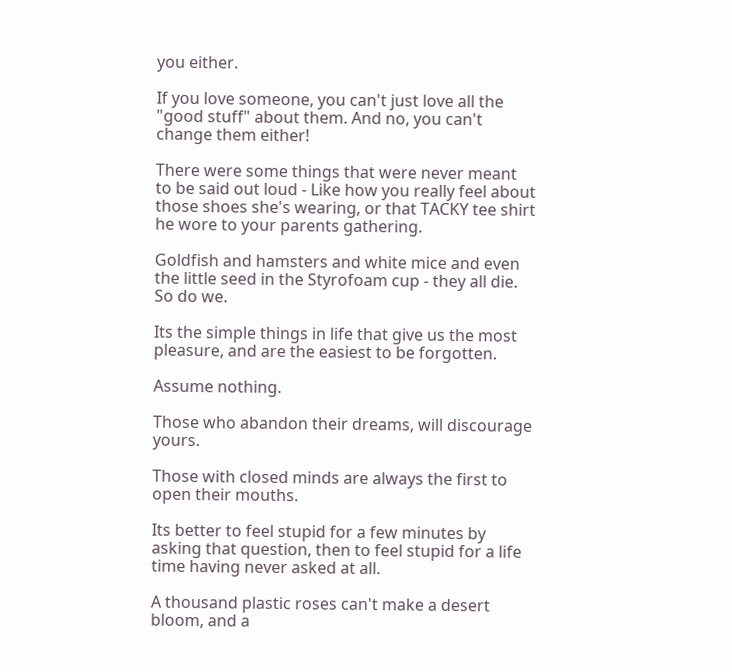you either.

If you love someone, you can't just love all the "good stuff" about them. And no, you can't change them either!

There were some things that were never meant to be said out loud - Like how you really feel about those shoes she's wearing, or that TACKY tee shirt he wore to your parents gathering.

Goldfish and hamsters and white mice and even the little seed in the Styrofoam cup - they all die. So do we.

Its the simple things in life that give us the most pleasure, and are the easiest to be forgotten.

Assume nothing.

Those who abandon their dreams, will discourage yours.

Those with closed minds are always the first to open their mouths.

Its better to feel stupid for a few minutes by asking that question, then to feel stupid for a life time having never asked at all.

A thousand plastic roses can't make a desert bloom, and a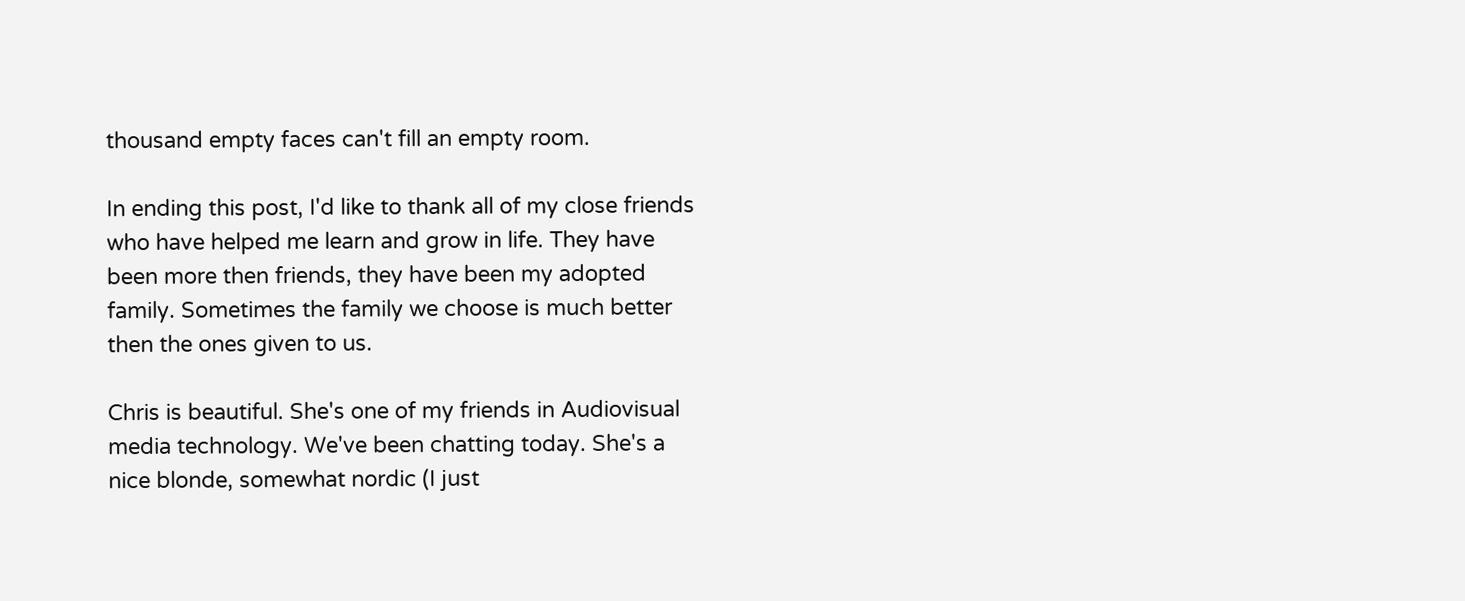thousand empty faces can't fill an empty room.

In ending this post, I'd like to thank all of my close friends who have helped me learn and grow in life. They have been more then friends, they have been my adopted family. Sometimes the family we choose is much better then the ones given to us.

Chris is beautiful. She's one of my friends in Audiovisual media technology. We've been chatting today. She's a nice blonde, somewhat nordic (I just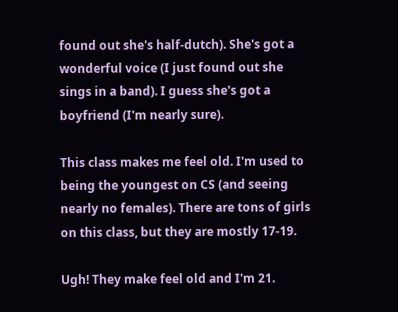found out she's half-dutch). She's got a wonderful voice (I just found out she sings in a band). I guess she's got a boyfriend (I'm nearly sure).

This class makes me feel old. I'm used to being the youngest on CS (and seeing nearly no females). There are tons of girls on this class, but they are mostly 17-19.

Ugh! They make feel old and I'm 21.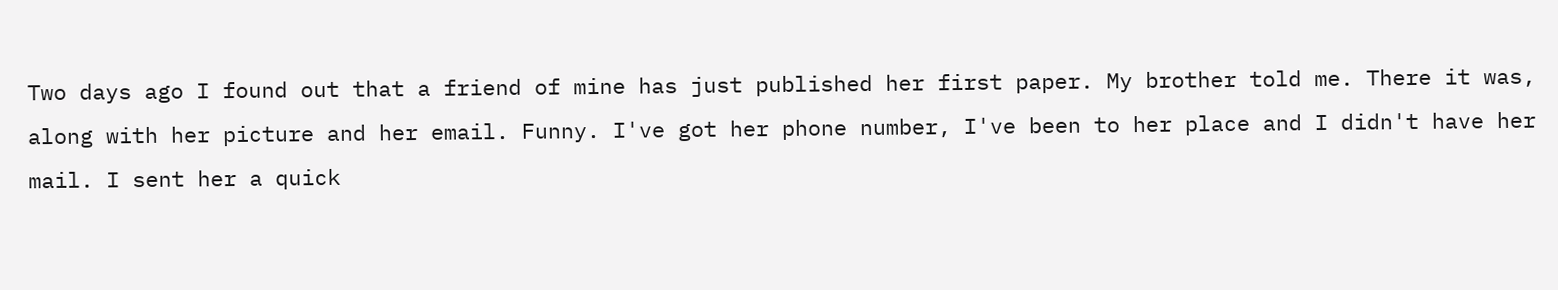Two days ago I found out that a friend of mine has just published her first paper. My brother told me. There it was, along with her picture and her email. Funny. I've got her phone number, I've been to her place and I didn't have her mail. I sent her a quick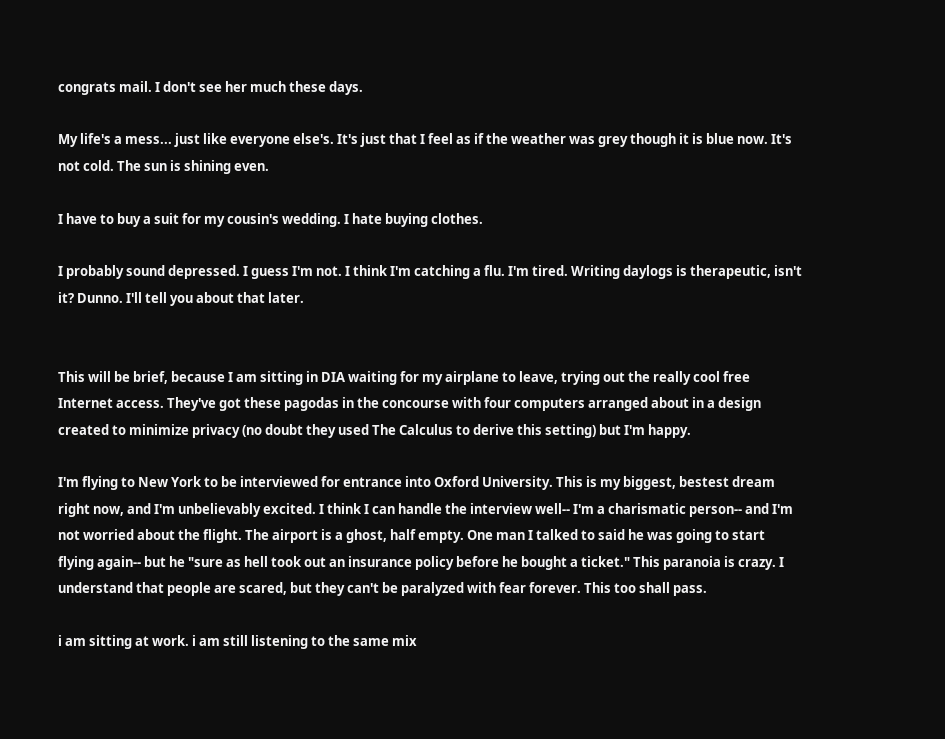congrats mail. I don't see her much these days.

My life's a mess... just like everyone else's. It's just that I feel as if the weather was grey though it is blue now. It's not cold. The sun is shining even.

I have to buy a suit for my cousin's wedding. I hate buying clothes.

I probably sound depressed. I guess I'm not. I think I'm catching a flu. I'm tired. Writing daylogs is therapeutic, isn't it? Dunno. I'll tell you about that later.


This will be brief, because I am sitting in DIA waiting for my airplane to leave, trying out the really cool free Internet access. They've got these pagodas in the concourse with four computers arranged about in a design created to minimize privacy (no doubt they used The Calculus to derive this setting) but I'm happy.

I'm flying to New York to be interviewed for entrance into Oxford University. This is my biggest, bestest dream right now, and I'm unbelievably excited. I think I can handle the interview well-- I'm a charismatic person-- and I'm not worried about the flight. The airport is a ghost, half empty. One man I talked to said he was going to start flying again-- but he "sure as hell took out an insurance policy before he bought a ticket." This paranoia is crazy. I understand that people are scared, but they can't be paralyzed with fear forever. This too shall pass.

i am sitting at work. i am still listening to the same mix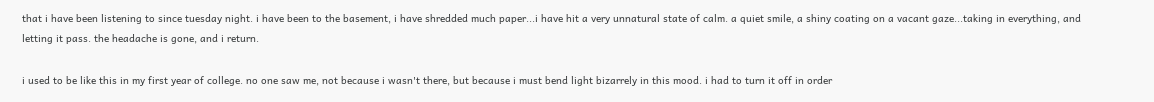that i have been listening to since tuesday night. i have been to the basement, i have shredded much paper...i have hit a very unnatural state of calm. a quiet smile, a shiny coating on a vacant gaze...taking in everything, and letting it pass. the headache is gone, and i return.

i used to be like this in my first year of college. no one saw me, not because i wasn't there, but because i must bend light bizarrely in this mood. i had to turn it off in order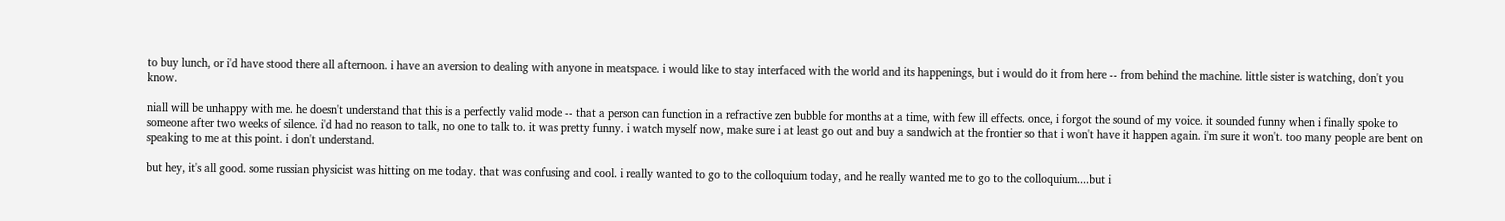to buy lunch, or i'd have stood there all afternoon. i have an aversion to dealing with anyone in meatspace. i would like to stay interfaced with the world and its happenings, but i would do it from here -- from behind the machine. little sister is watching, don't you know.

niall will be unhappy with me. he doesn't understand that this is a perfectly valid mode -- that a person can function in a refractive zen bubble for months at a time, with few ill effects. once, i forgot the sound of my voice. it sounded funny when i finally spoke to someone after two weeks of silence. i'd had no reason to talk, no one to talk to. it was pretty funny. i watch myself now, make sure i at least go out and buy a sandwich at the frontier so that i won't have it happen again. i'm sure it won't. too many people are bent on speaking to me at this point. i don't understand.

but hey, it's all good. some russian physicist was hitting on me today. that was confusing and cool. i really wanted to go to the colloquium today, and he really wanted me to go to the colloquium....but i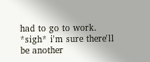had to go to work. *sigh* i'm sure there'll be another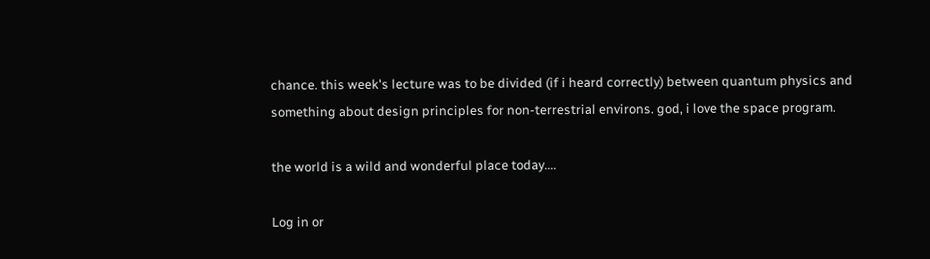chance. this week's lecture was to be divided (if i heard correctly) between quantum physics and something about design principles for non-terrestrial environs. god, i love the space program.

the world is a wild and wonderful place today....

Log in or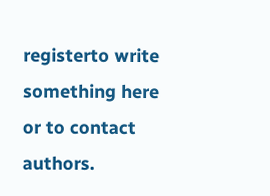registerto write something here or to contact authors.